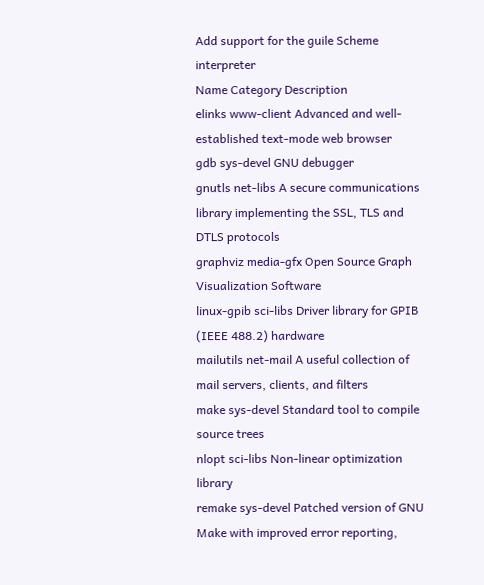Add support for the guile Scheme interpreter
Name Category Description
elinks www-client Advanced and well-established text-mode web browser
gdb sys-devel GNU debugger
gnutls net-libs A secure communications library implementing the SSL, TLS and DTLS protocols
graphviz media-gfx Open Source Graph Visualization Software
linux-gpib sci-libs Driver library for GPIB (IEEE 488.2) hardware
mailutils net-mail A useful collection of mail servers, clients, and filters
make sys-devel Standard tool to compile source trees
nlopt sci-libs Non-linear optimization library
remake sys-devel Patched version of GNU Make with improved error reporting,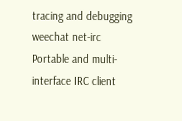tracing and debugging
weechat net-irc Portable and multi-interface IRC client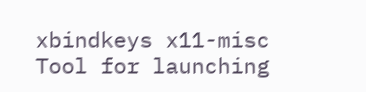xbindkeys x11-misc Tool for launching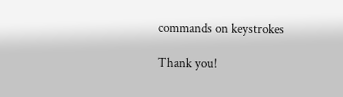commands on keystrokes

Thank you!